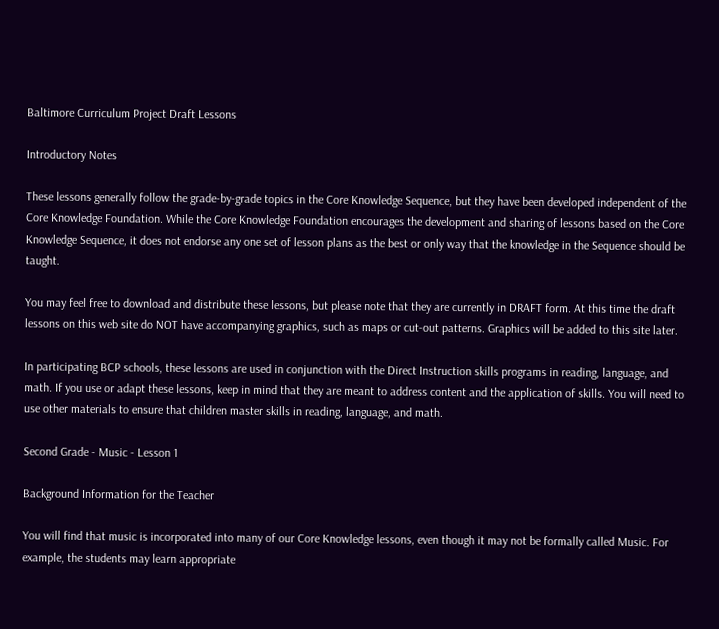Baltimore Curriculum Project Draft Lessons

Introductory Notes

These lessons generally follow the grade-by-grade topics in the Core Knowledge Sequence, but they have been developed independent of the Core Knowledge Foundation. While the Core Knowledge Foundation encourages the development and sharing of lessons based on the Core Knowledge Sequence, it does not endorse any one set of lesson plans as the best or only way that the knowledge in the Sequence should be taught.

You may feel free to download and distribute these lessons, but please note that they are currently in DRAFT form. At this time the draft lessons on this web site do NOT have accompanying graphics, such as maps or cut-out patterns. Graphics will be added to this site later.

In participating BCP schools, these lessons are used in conjunction with the Direct Instruction skills programs in reading, language, and math. If you use or adapt these lessons, keep in mind that they are meant to address content and the application of skills. You will need to use other materials to ensure that children master skills in reading, language, and math.

Second Grade - Music - Lesson 1

Background Information for the Teacher

You will find that music is incorporated into many of our Core Knowledge lessons, even though it may not be formally called Music. For example, the students may learn appropriate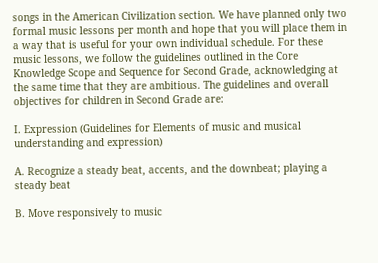songs in the American Civilization section. We have planned only two formal music lessons per month and hope that you will place them in a way that is useful for your own individual schedule. For these music lessons, we follow the guidelines outlined in the Core Knowledge Scope and Sequence for Second Grade, acknowledging at the same time that they are ambitious. The guidelines and overall objectives for children in Second Grade are:

I. Expression (Guidelines for Elements of music and musical understanding and expression)

A. Recognize a steady beat, accents, and the downbeat; playing a steady beat

B. Move responsively to music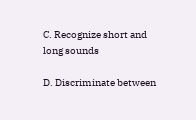C. Recognize short and long sounds

D. Discriminate between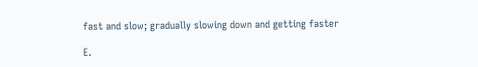fast and slow; gradually slowing down and getting faster

E.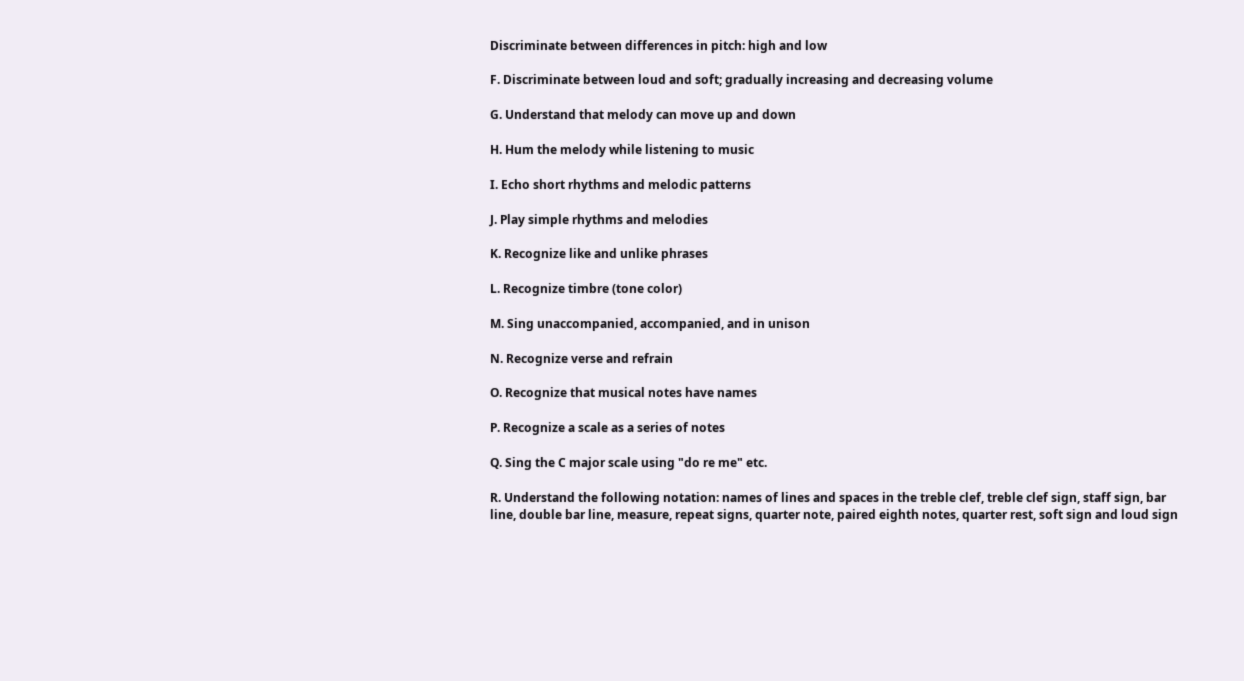Discriminate between differences in pitch: high and low

F. Discriminate between loud and soft; gradually increasing and decreasing volume

G. Understand that melody can move up and down

H. Hum the melody while listening to music

I. Echo short rhythms and melodic patterns

J. Play simple rhythms and melodies

K. Recognize like and unlike phrases

L. Recognize timbre (tone color)

M. Sing unaccompanied, accompanied, and in unison

N. Recognize verse and refrain

O. Recognize that musical notes have names

P. Recognize a scale as a series of notes

Q. Sing the C major scale using "do re me" etc.

R. Understand the following notation: names of lines and spaces in the treble clef, treble clef sign, staff sign, bar line, double bar line, measure, repeat signs, quarter note, paired eighth notes, quarter rest, soft sign and loud sign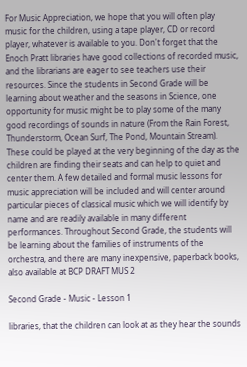For Music Appreciation, we hope that you will often play music for the children, using a tape player, CD or record player, whatever is available to you. Don't forget that the Enoch Pratt libraries have good collections of recorded music, and the librarians are eager to see teachers use their resources. Since the students in Second Grade will be learning about weather and the seasons in Science, one opportunity for music might be to play some of the many good recordings of sounds in nature (From the Rain Forest, Thunderstorm, Ocean Surf, The Pond, Mountain Stream). These could be played at the very beginning of the day as the children are finding their seats and can help to quiet and center them. A few detailed and formal music lessons for music appreciation will be included and will center around particular pieces of classical music which we will identify by name and are readily available in many different performances. Throughout Second Grade, the students will be learning about the families of instruments of the orchestra, and there are many inexpensive, paperback books, also available at BCP DRAFT MUS 2

Second Grade - Music - Lesson 1

libraries, that the children can look at as they hear the sounds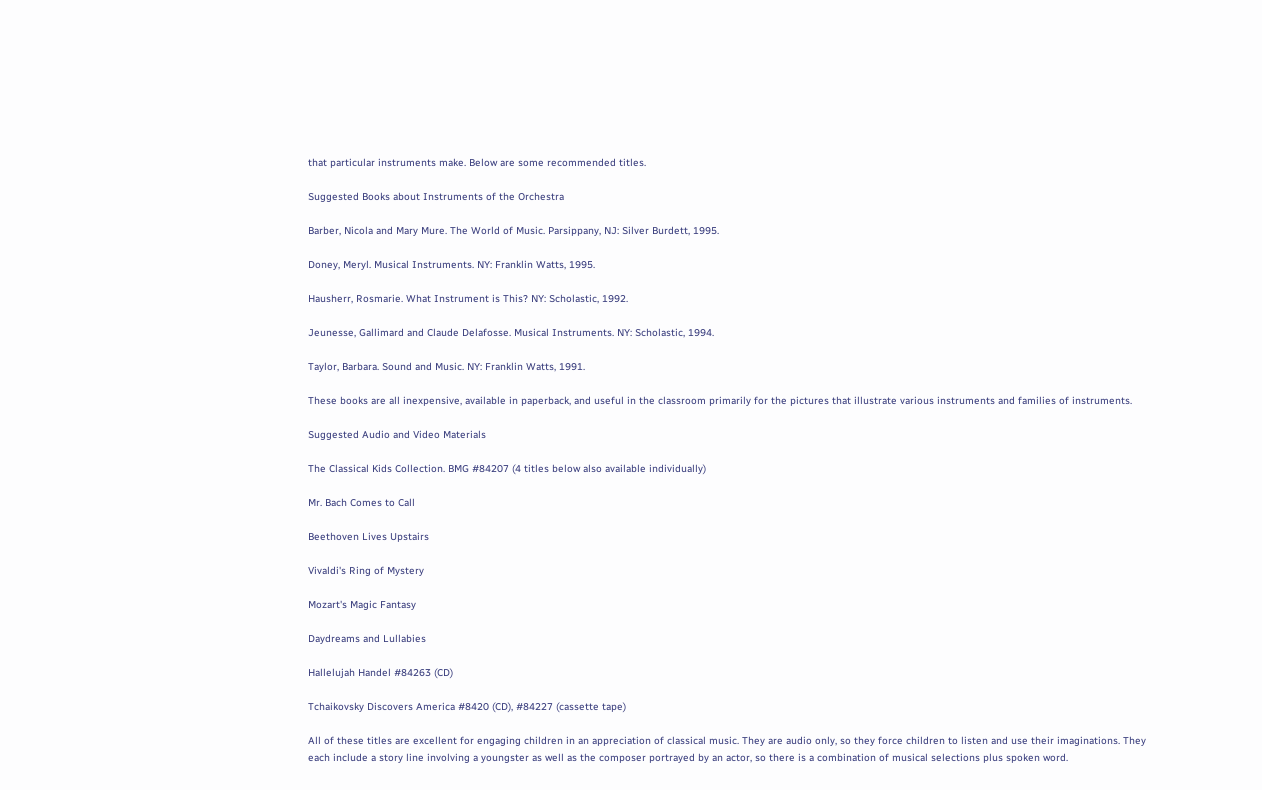that particular instruments make. Below are some recommended titles.

Suggested Books about Instruments of the Orchestra

Barber, Nicola and Mary Mure. The World of Music. Parsippany, NJ: Silver Burdett, 1995.

Doney, Meryl. Musical Instruments. NY: Franklin Watts, 1995.

Hausherr, Rosmarie. What Instrument is This? NY: Scholastic, 1992.

Jeunesse, Gallimard and Claude Delafosse. Musical Instruments. NY: Scholastic, 1994.

Taylor, Barbara. Sound and Music. NY: Franklin Watts, 1991.

These books are all inexpensive, available in paperback, and useful in the classroom primarily for the pictures that illustrate various instruments and families of instruments.

Suggested Audio and Video Materials

The Classical Kids Collection. BMG #84207 (4 titles below also available individually)

Mr. Bach Comes to Call

Beethoven Lives Upstairs

Vivaldi's Ring of Mystery

Mozart's Magic Fantasy

Daydreams and Lullabies

Hallelujah Handel #84263 (CD)

Tchaikovsky Discovers America #8420 (CD), #84227 (cassette tape)

All of these titles are excellent for engaging children in an appreciation of classical music. They are audio only, so they force children to listen and use their imaginations. They each include a story line involving a youngster as well as the composer portrayed by an actor, so there is a combination of musical selections plus spoken word.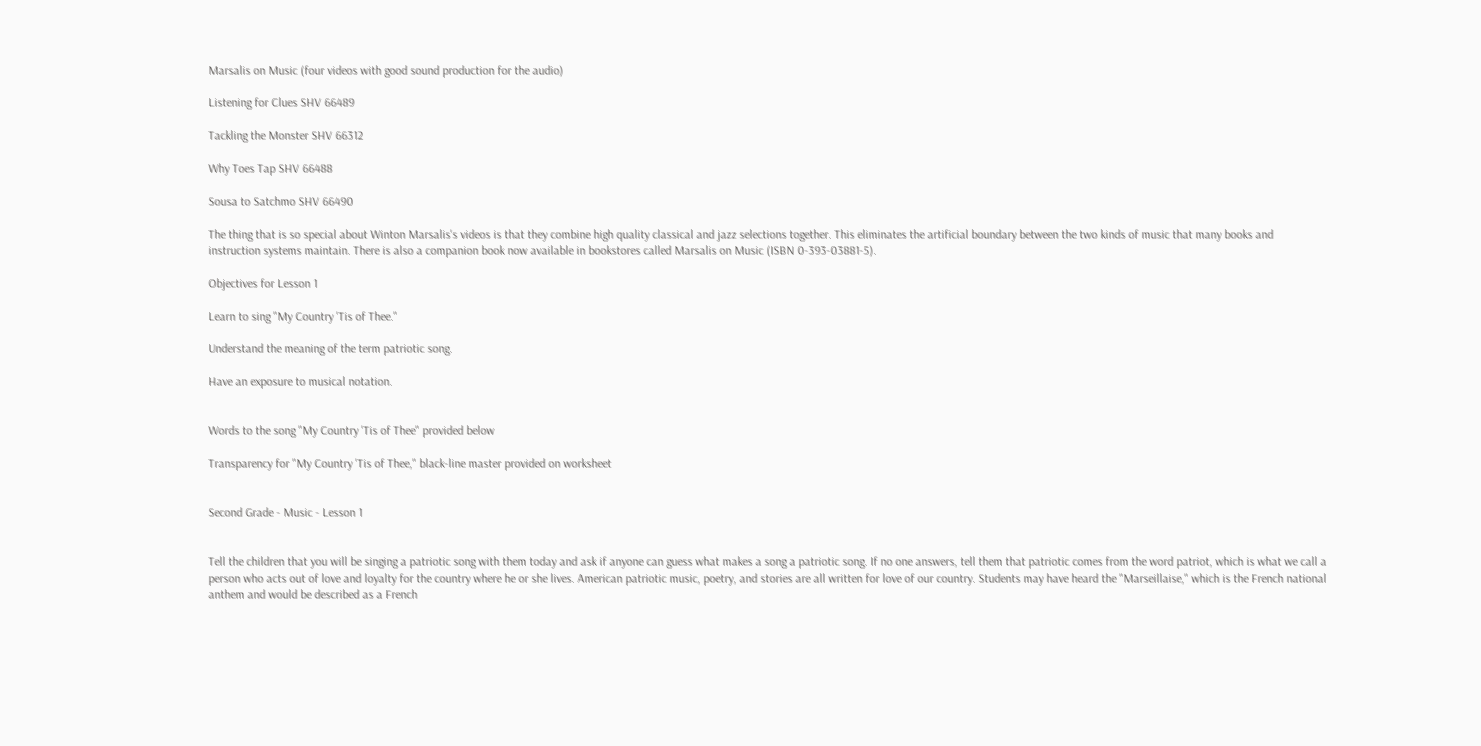Marsalis on Music (four videos with good sound production for the audio)

Listening for Clues SHV 66489

Tackling the Monster SHV 66312

Why Toes Tap SHV 66488

Sousa to Satchmo SHV 66490

The thing that is so special about Winton Marsalis's videos is that they combine high quality classical and jazz selections together. This eliminates the artificial boundary between the two kinds of music that many books and instruction systems maintain. There is also a companion book now available in bookstores called Marsalis on Music (ISBN 0-393-03881-5).

Objectives for Lesson 1

Learn to sing "My Country 'Tis of Thee."

Understand the meaning of the term patriotic song.

Have an exposure to musical notation.


Words to the song "My Country 'Tis of Thee" provided below

Transparency for "My Country 'Tis of Thee," black-line master provided on worksheet


Second Grade - Music - Lesson 1


Tell the children that you will be singing a patriotic song with them today and ask if anyone can guess what makes a song a patriotic song. If no one answers, tell them that patriotic comes from the word patriot, which is what we call a person who acts out of love and loyalty for the country where he or she lives. American patriotic music, poetry, and stories are all written for love of our country. Students may have heard the "Marseillaise," which is the French national anthem and would be described as a French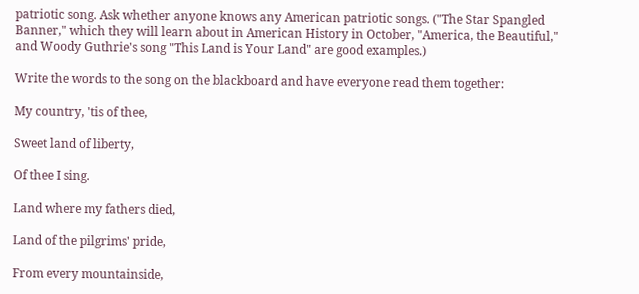patriotic song. Ask whether anyone knows any American patriotic songs. ("The Star Spangled Banner," which they will learn about in American History in October, "America, the Beautiful," and Woody Guthrie's song "This Land is Your Land" are good examples.)

Write the words to the song on the blackboard and have everyone read them together:

My country, 'tis of thee,

Sweet land of liberty,

Of thee I sing.

Land where my fathers died,

Land of the pilgrims' pride,

From every mountainside,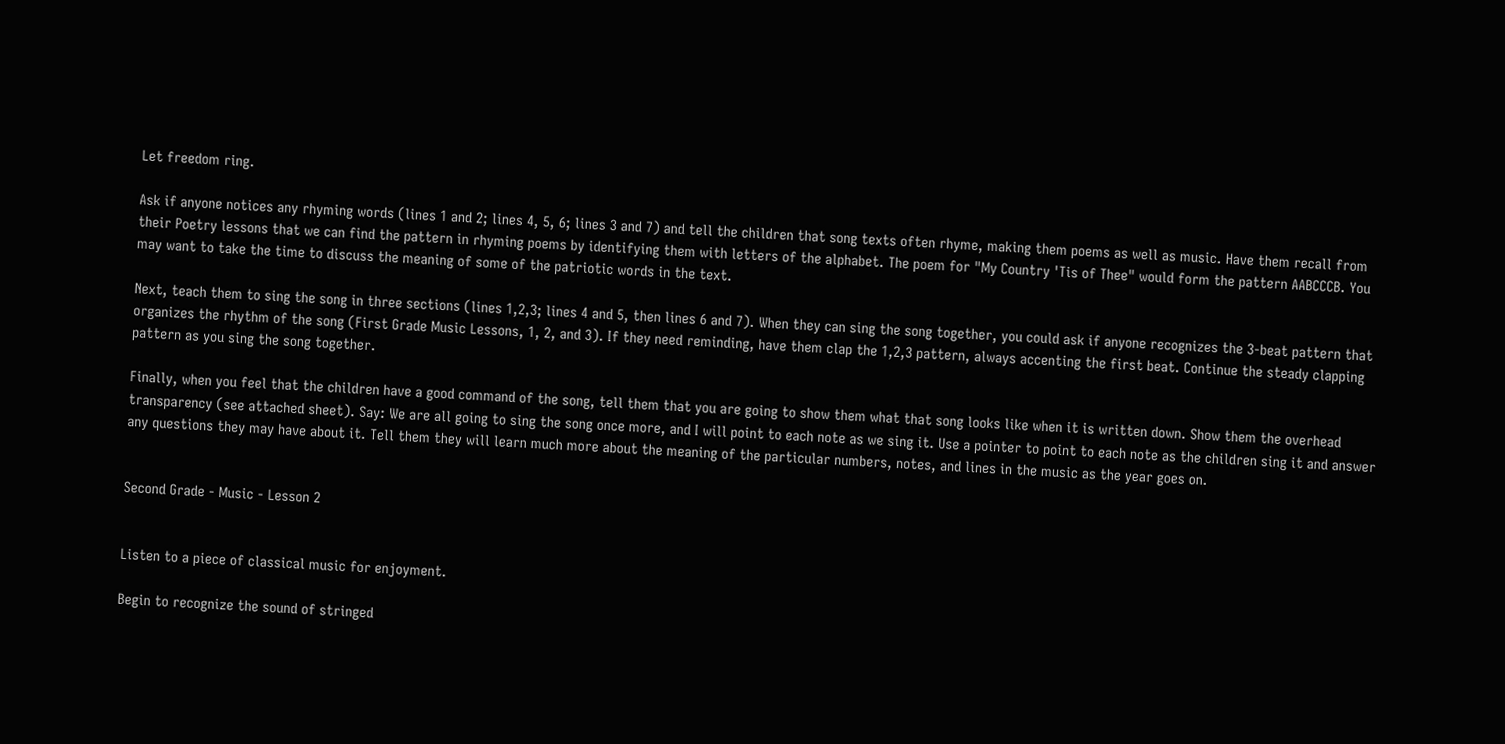Let freedom ring.

Ask if anyone notices any rhyming words (lines 1 and 2; lines 4, 5, 6; lines 3 and 7) and tell the children that song texts often rhyme, making them poems as well as music. Have them recall from their Poetry lessons that we can find the pattern in rhyming poems by identifying them with letters of the alphabet. The poem for "My Country 'Tis of Thee" would form the pattern AABCCCB. You may want to take the time to discuss the meaning of some of the patriotic words in the text.

Next, teach them to sing the song in three sections (lines 1,2,3; lines 4 and 5, then lines 6 and 7). When they can sing the song together, you could ask if anyone recognizes the 3-beat pattern that organizes the rhythm of the song (First Grade Music Lessons, 1, 2, and 3). If they need reminding, have them clap the 1,2,3 pattern, always accenting the first beat. Continue the steady clapping pattern as you sing the song together.

Finally, when you feel that the children have a good command of the song, tell them that you are going to show them what that song looks like when it is written down. Show them the overhead transparency (see attached sheet). Say: We are all going to sing the song once more, and I will point to each note as we sing it. Use a pointer to point to each note as the children sing it and answer any questions they may have about it. Tell them they will learn much more about the meaning of the particular numbers, notes, and lines in the music as the year goes on.


Second Grade - Music - Lesson 2


Listen to a piece of classical music for enjoyment.

Begin to recognize the sound of stringed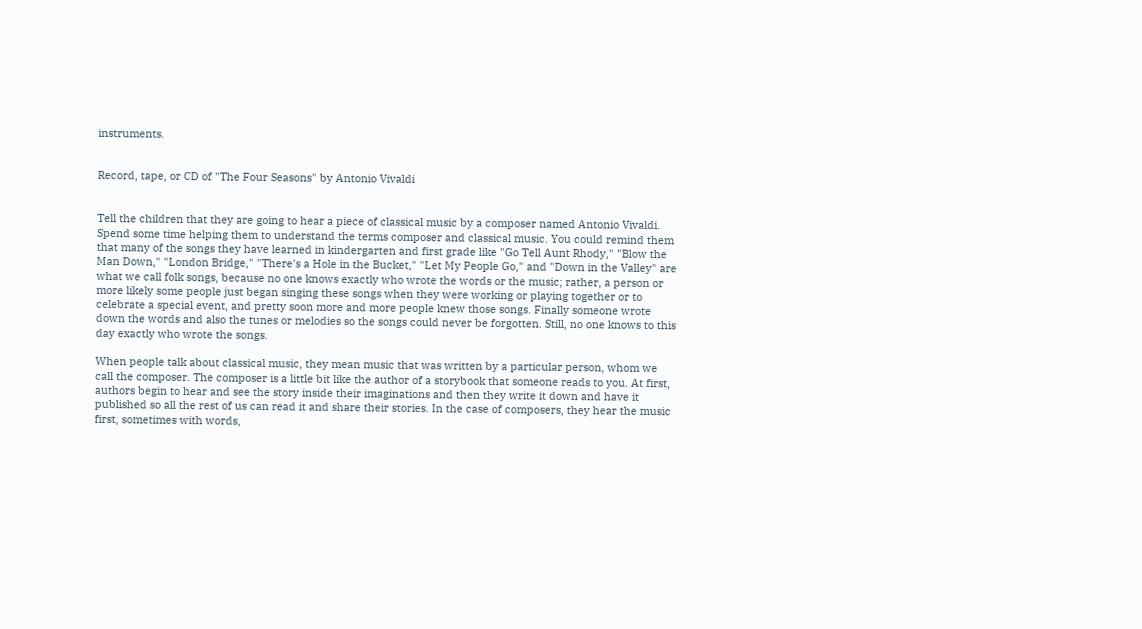instruments.


Record, tape, or CD of "The Four Seasons" by Antonio Vivaldi


Tell the children that they are going to hear a piece of classical music by a composer named Antonio Vivaldi. Spend some time helping them to understand the terms composer and classical music. You could remind them that many of the songs they have learned in kindergarten and first grade like "Go Tell Aunt Rhody," "Blow the Man Down," "London Bridge," "There's a Hole in the Bucket," "Let My People Go," and "Down in the Valley" are what we call folk songs, because no one knows exactly who wrote the words or the music; rather, a person or more likely some people just began singing these songs when they were working or playing together or to celebrate a special event, and pretty soon more and more people knew those songs. Finally someone wrote down the words and also the tunes or melodies so the songs could never be forgotten. Still, no one knows to this day exactly who wrote the songs.

When people talk about classical music, they mean music that was written by a particular person, whom we call the composer. The composer is a little bit like the author of a storybook that someone reads to you. At first, authors begin to hear and see the story inside their imaginations and then they write it down and have it published so all the rest of us can read it and share their stories. In the case of composers, they hear the music first, sometimes with words,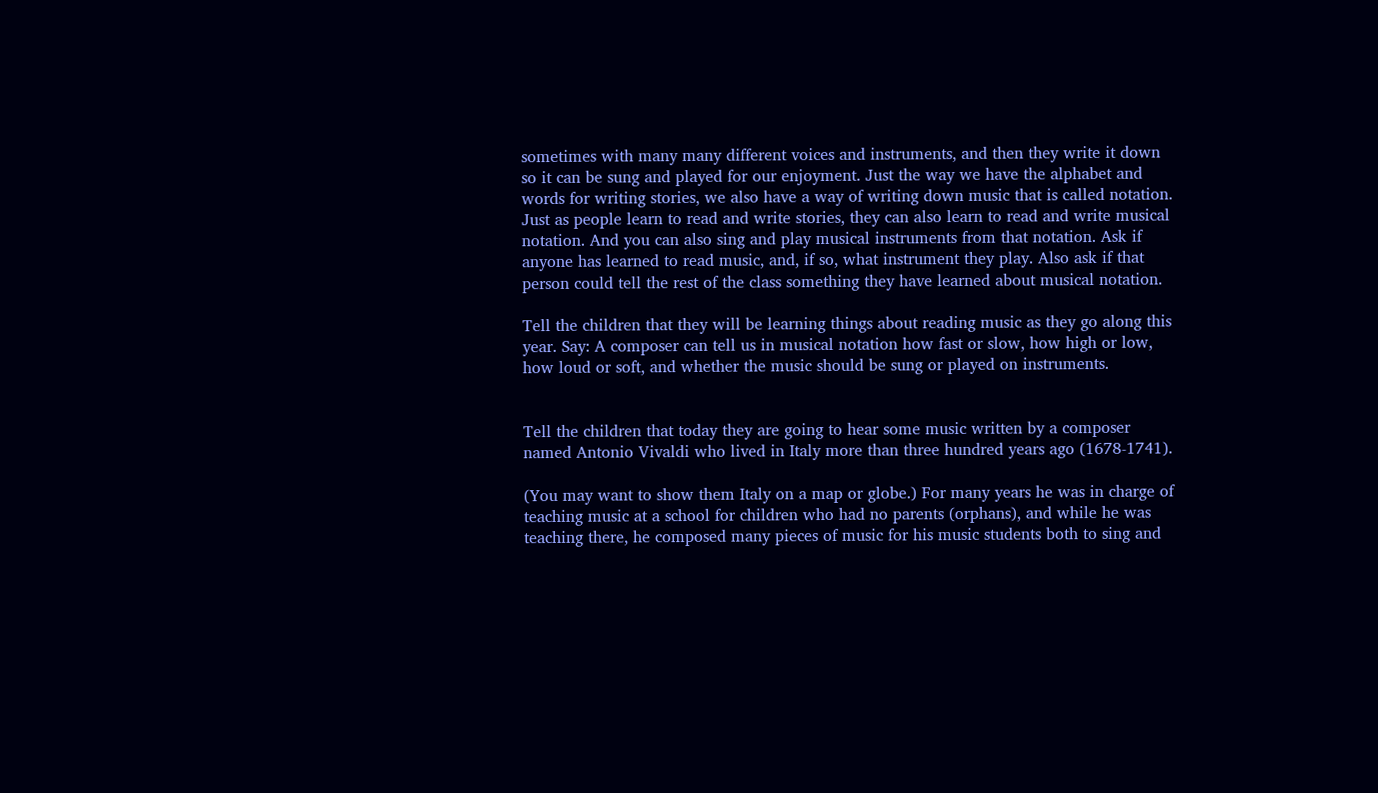sometimes with many many different voices and instruments, and then they write it down so it can be sung and played for our enjoyment. Just the way we have the alphabet and words for writing stories, we also have a way of writing down music that is called notation. Just as people learn to read and write stories, they can also learn to read and write musical notation. And you can also sing and play musical instruments from that notation. Ask if anyone has learned to read music, and, if so, what instrument they play. Also ask if that person could tell the rest of the class something they have learned about musical notation.

Tell the children that they will be learning things about reading music as they go along this year. Say: A composer can tell us in musical notation how fast or slow, how high or low, how loud or soft, and whether the music should be sung or played on instruments.


Tell the children that today they are going to hear some music written by a composer named Antonio Vivaldi who lived in Italy more than three hundred years ago (1678-1741).

(You may want to show them Italy on a map or globe.) For many years he was in charge of teaching music at a school for children who had no parents (orphans), and while he was teaching there, he composed many pieces of music for his music students both to sing and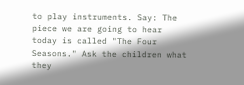to play instruments. Say: The piece we are going to hear today is called "The Four Seasons." Ask the children what they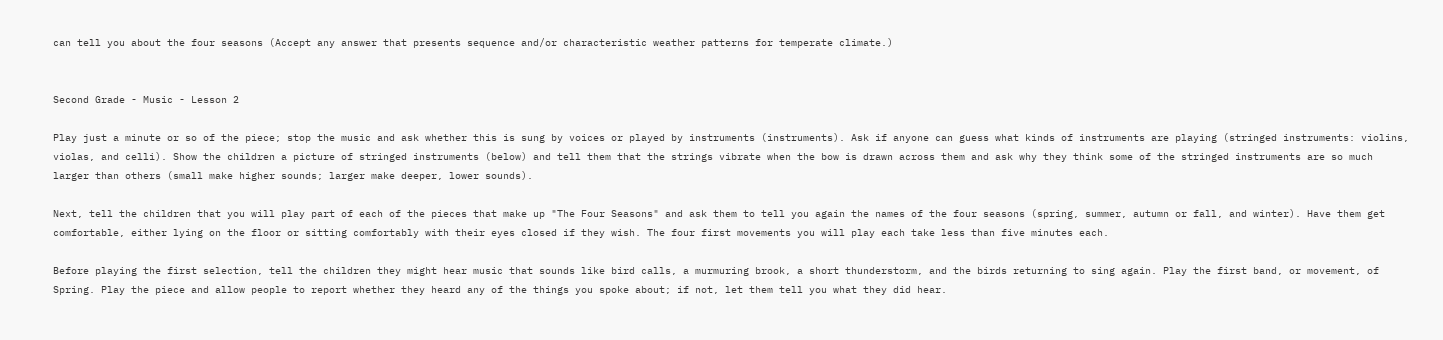can tell you about the four seasons (Accept any answer that presents sequence and/or characteristic weather patterns for temperate climate.)


Second Grade - Music - Lesson 2

Play just a minute or so of the piece; stop the music and ask whether this is sung by voices or played by instruments (instruments). Ask if anyone can guess what kinds of instruments are playing (stringed instruments: violins, violas, and celli). Show the children a picture of stringed instruments (below) and tell them that the strings vibrate when the bow is drawn across them and ask why they think some of the stringed instruments are so much larger than others (small make higher sounds; larger make deeper, lower sounds).

Next, tell the children that you will play part of each of the pieces that make up "The Four Seasons" and ask them to tell you again the names of the four seasons (spring, summer, autumn or fall, and winter). Have them get comfortable, either lying on the floor or sitting comfortably with their eyes closed if they wish. The four first movements you will play each take less than five minutes each.

Before playing the first selection, tell the children they might hear music that sounds like bird calls, a murmuring brook, a short thunderstorm, and the birds returning to sing again. Play the first band, or movement, of Spring. Play the piece and allow people to report whether they heard any of the things you spoke about; if not, let them tell you what they did hear.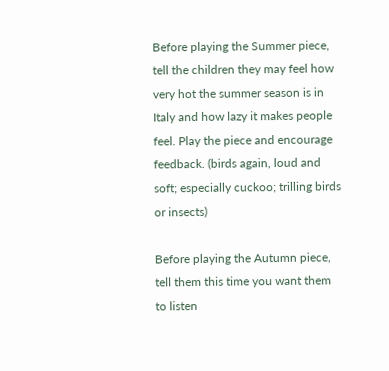Before playing the Summer piece, tell the children they may feel how very hot the summer season is in Italy and how lazy it makes people feel. Play the piece and encourage feedback. (birds again, loud and soft; especially cuckoo; trilling birds or insects)

Before playing the Autumn piece, tell them this time you want them to listen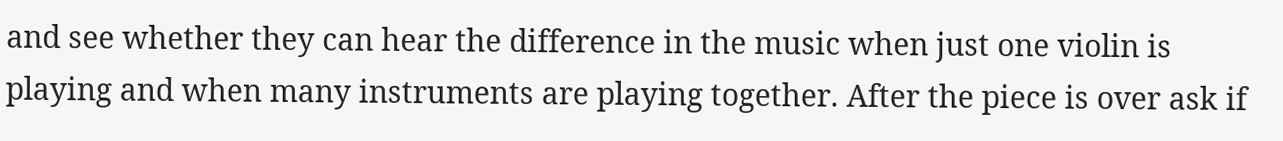and see whether they can hear the difference in the music when just one violin is playing and when many instruments are playing together. After the piece is over ask if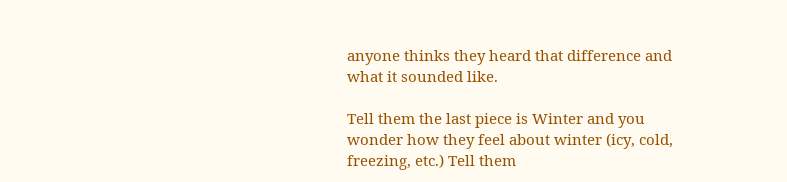anyone thinks they heard that difference and what it sounded like.

Tell them the last piece is Winter and you wonder how they feel about winter (icy, cold, freezing, etc.) Tell them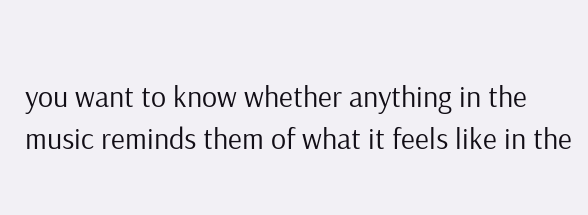you want to know whether anything in the music reminds them of what it feels like in the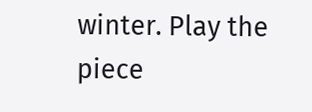winter. Play the piece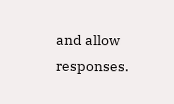and allow responses.